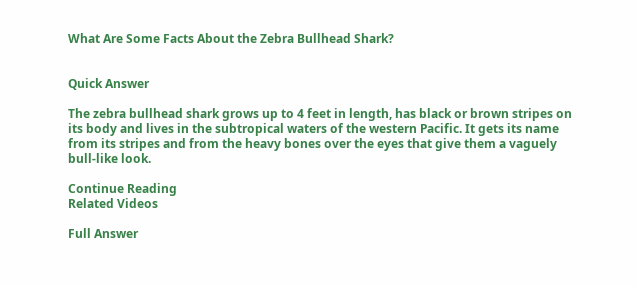What Are Some Facts About the Zebra Bullhead Shark?


Quick Answer

The zebra bullhead shark grows up to 4 feet in length, has black or brown stripes on its body and lives in the subtropical waters of the western Pacific. It gets its name from its stripes and from the heavy bones over the eyes that give them a vaguely bull-like look.

Continue Reading
Related Videos

Full Answer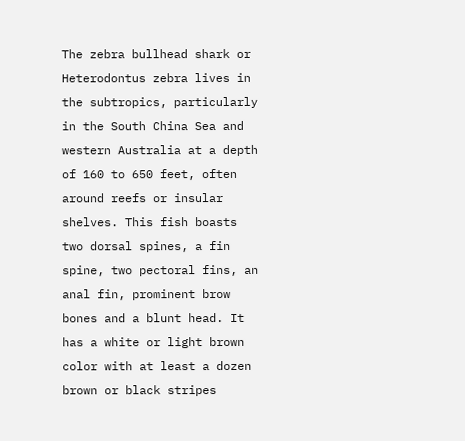The zebra bullhead shark or Heterodontus zebra lives in the subtropics, particularly in the South China Sea and western Australia at a depth of 160 to 650 feet, often around reefs or insular shelves. This fish boasts two dorsal spines, a fin spine, two pectoral fins, an anal fin, prominent brow bones and a blunt head. It has a white or light brown color with at least a dozen brown or black stripes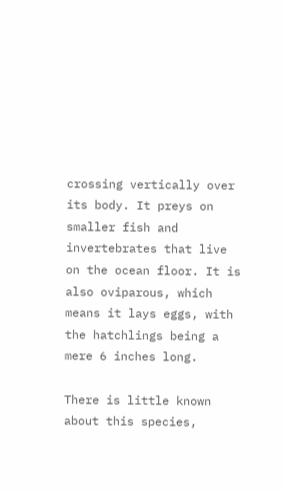crossing vertically over its body. It preys on smaller fish and invertebrates that live on the ocean floor. It is also oviparous, which means it lays eggs, with the hatchlings being a mere 6 inches long.

There is little known about this species,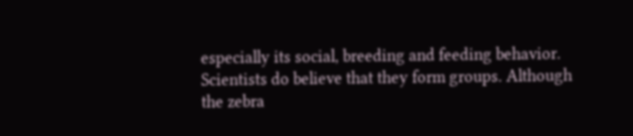especially its social, breeding and feeding behavior. Scientists do believe that they form groups. Although the zebra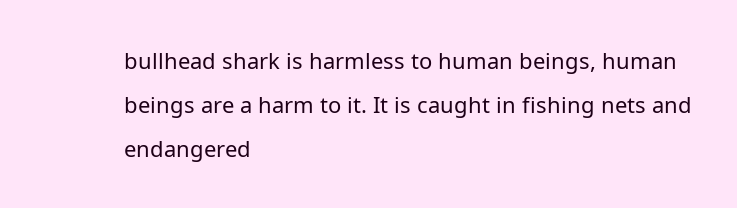bullhead shark is harmless to human beings, human beings are a harm to it. It is caught in fishing nets and endangered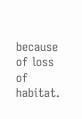because of loss of habitat.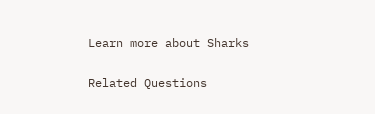Learn more about Sharks

Related Questions